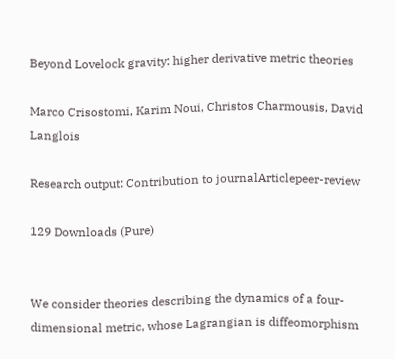Beyond Lovelock gravity: higher derivative metric theories

Marco Crisostomi, Karim Noui, Christos Charmousis, David Langlois

Research output: Contribution to journalArticlepeer-review

129 Downloads (Pure)


We consider theories describing the dynamics of a four-dimensional metric, whose Lagrangian is diffeomorphism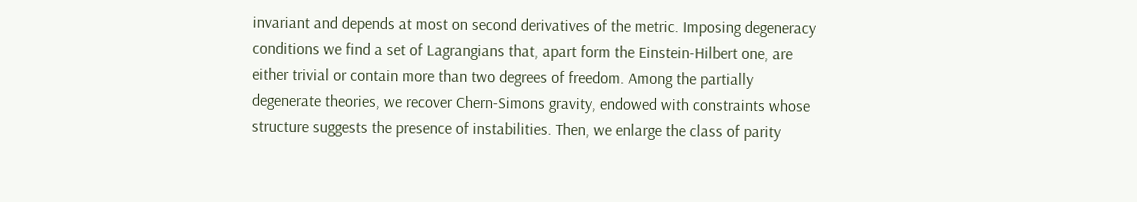invariant and depends at most on second derivatives of the metric. Imposing degeneracy conditions we find a set of Lagrangians that, apart form the Einstein-Hilbert one, are either trivial or contain more than two degrees of freedom. Among the partially degenerate theories, we recover Chern-Simons gravity, endowed with constraints whose structure suggests the presence of instabilities. Then, we enlarge the class of parity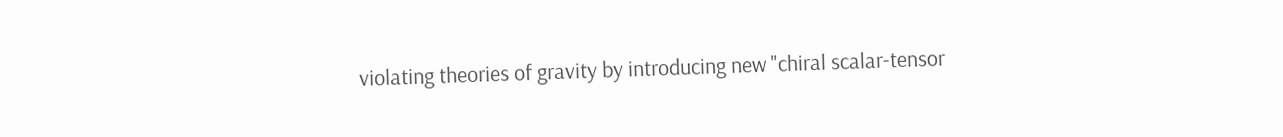violating theories of gravity by introducing new "chiral scalar-tensor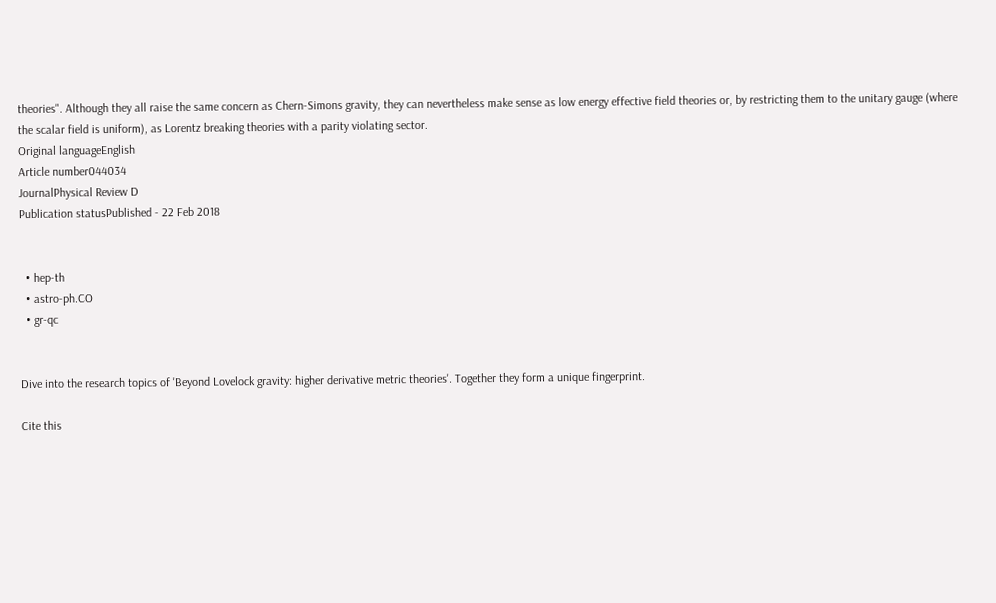theories". Although they all raise the same concern as Chern-Simons gravity, they can nevertheless make sense as low energy effective field theories or, by restricting them to the unitary gauge (where the scalar field is uniform), as Lorentz breaking theories with a parity violating sector.
Original languageEnglish
Article number044034
JournalPhysical Review D
Publication statusPublished - 22 Feb 2018


  • hep-th
  • astro-ph.CO
  • gr-qc


Dive into the research topics of 'Beyond Lovelock gravity: higher derivative metric theories'. Together they form a unique fingerprint.

Cite this